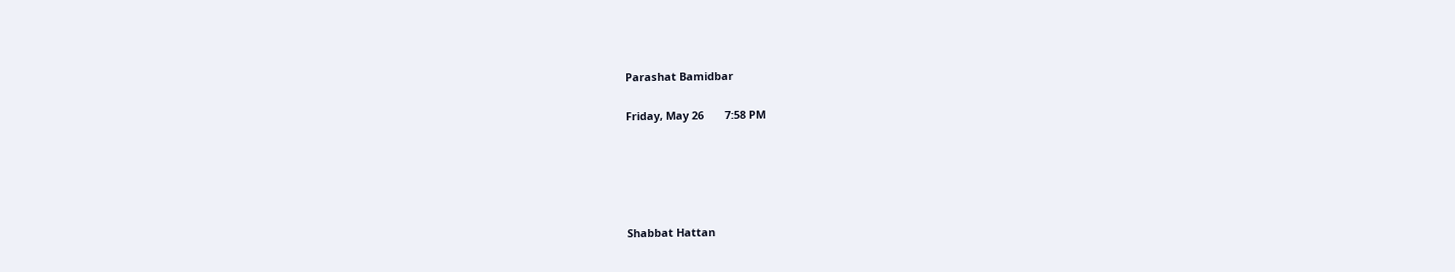Parashat Bamidbar

Friday, May 26       7:58 PM





Shabbat Hattan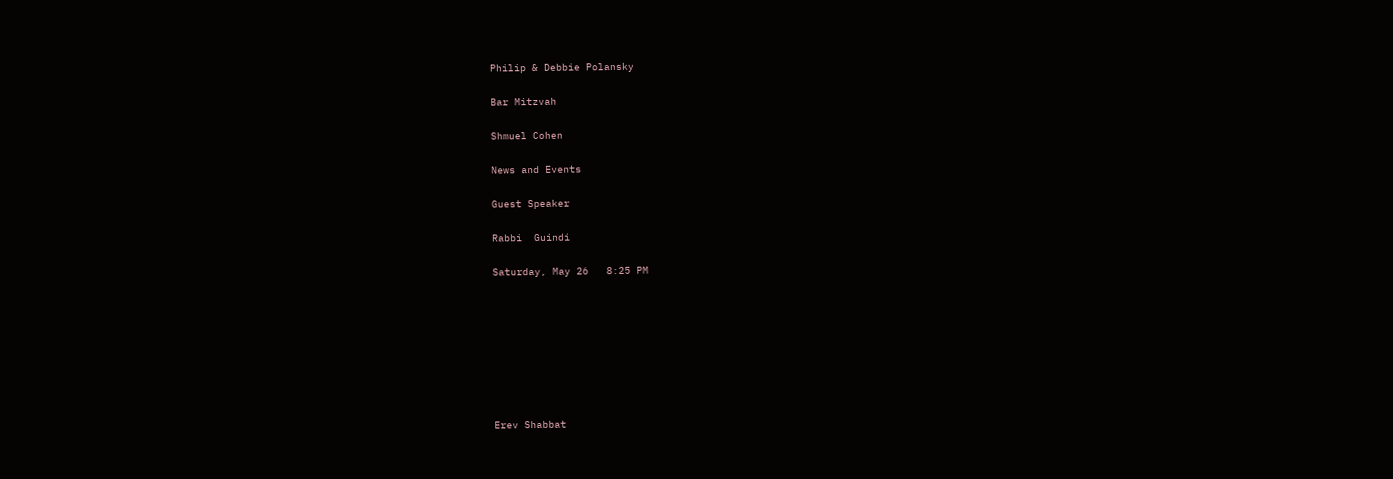Philip & Debbie Polansky

Bar Mitzvah

Shmuel Cohen

News and Events

Guest Speaker

Rabbi  Guindi

Saturday, May 26   8:25 PM








Erev Shabbat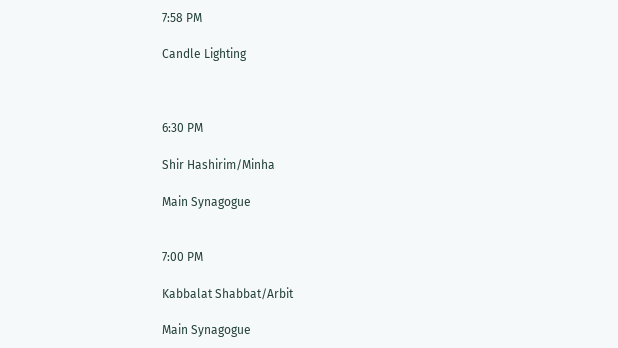7:58 PM

Candle Lighting



6:30 PM

Shir Hashirim/Minha

Main Synagogue


7:00 PM

Kabbalat Shabbat/Arbit

Main Synagogue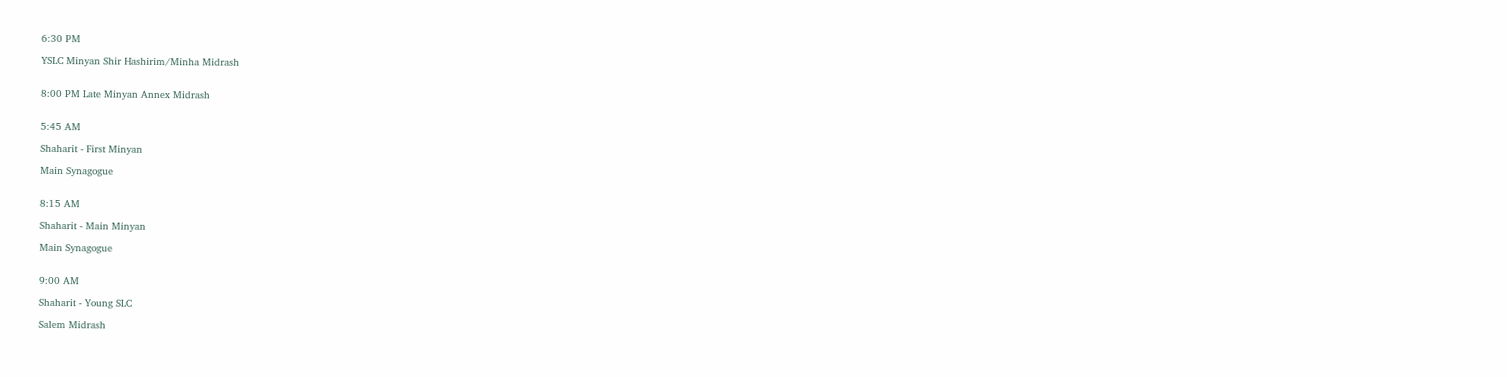6:30 PM

YSLC Minyan Shir Hashirim/Minha Midrash


8:00 PM Late Minyan Annex Midrash


5:45 AM

Shaharit - First Minyan

Main Synagogue


8:15 AM

Shaharit - Main Minyan

Main Synagogue


9:00 AM

Shaharit - Young SLC

Salem Midrash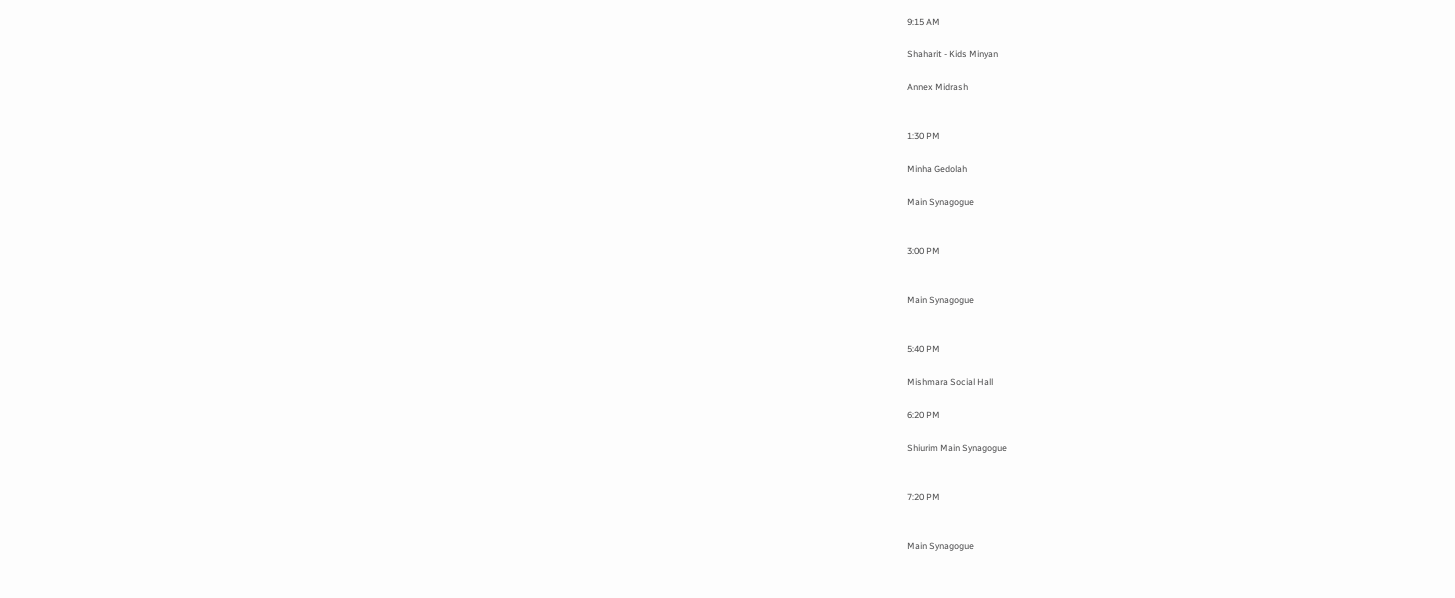9:15 AM

Shaharit - Kids Minyan

Annex Midrash


1:30 PM

Minha Gedolah

Main Synagogue


3:00 PM


Main Synagogue


5:40 PM

Mishmara Social Hall

6:20 PM

Shiurim Main Synagogue


7:20 PM


Main Synagogue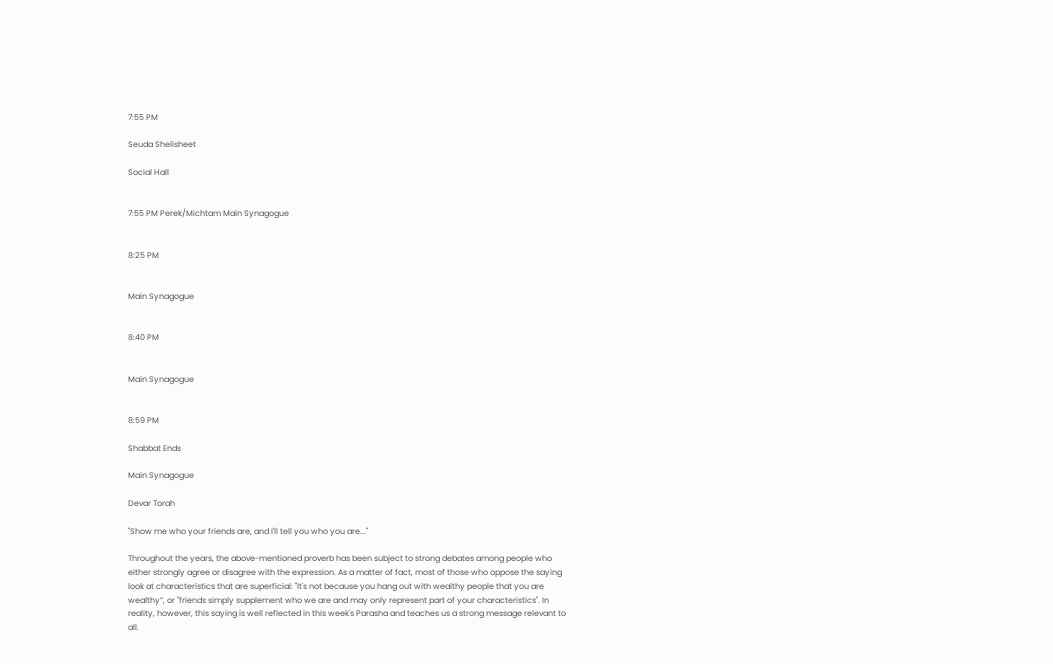7:55 PM

Seuda Shelisheet

Social Hall


7:55 PM Perek/Michtam Main Synagogue


8:25 PM


Main Synagogue


8:40 PM


Main Synagogue


8:59 PM

Shabbat Ends

Main Synagogue

Devar Torah

"Show me who your friends are, and I'll tell you who you are..."

Throughout the years, the above-mentioned proverb has been subject to strong debates among people who either strongly agree or disagree with the expression. As a matter of fact, most of those who oppose the saying look at characteristics that are superficial: "It's not because you hang out with wealthy people that you are wealthy”, or "friends simply supplement who we are and may only represent part of your characteristics". In reality, however, this saying is well reflected in this week's Parasha and teaches us a strong message relevant to all.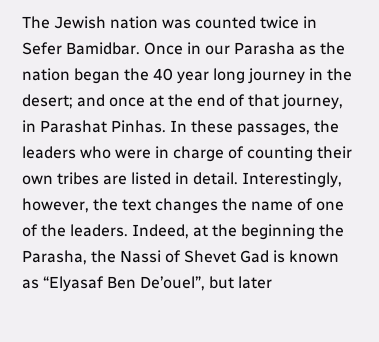The Jewish nation was counted twice in Sefer Bamidbar. Once in our Parasha as the nation began the 40 year long journey in the desert; and once at the end of that journey, in Parashat Pinhas. In these passages, the leaders who were in charge of counting their own tribes are listed in detail. Interestingly, however, the text changes the name of one of the leaders. Indeed, at the beginning the Parasha, the Nassi of Shevet Gad is known as “Elyasaf Ben De’ouel”, but later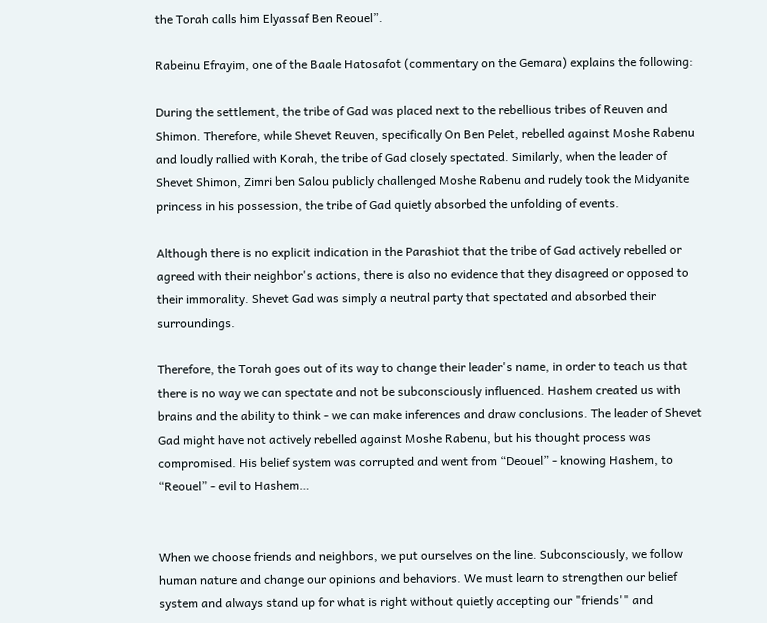the Torah calls him Elyassaf Ben Reouel”.

Rabeinu Efrayim, one of the Baale Hatosafot (commentary on the Gemara) explains the following:

During the settlement, the tribe of Gad was placed next to the rebellious tribes of Reuven and Shimon. Therefore, while Shevet Reuven, specifically On Ben Pelet, rebelled against Moshe Rabenu and loudly rallied with Korah, the tribe of Gad closely spectated. Similarly, when the leader of Shevet Shimon, Zimri ben Salou publicly challenged Moshe Rabenu and rudely took the Midyanite princess in his possession, the tribe of Gad quietly absorbed the unfolding of events.

Although there is no explicit indication in the Parashiot that the tribe of Gad actively rebelled or agreed with their neighbor's actions, there is also no evidence that they disagreed or opposed to their immorality. Shevet Gad was simply a neutral party that spectated and absorbed their surroundings.

Therefore, the Torah goes out of its way to change their leader's name, in order to teach us that there is no way we can spectate and not be subconsciously influenced. Hashem created us with brains and the ability to think - we can make inferences and draw conclusions. The leader of Shevet Gad might have not actively rebelled against Moshe Rabenu, but his thought process was compromised. His belief system was corrupted and went from “Deouel” - knowing Hashem, to “Reouel” - evil to Hashem…


When we choose friends and neighbors, we put ourselves on the line. Subconsciously, we follow human nature and change our opinions and behaviors. We must learn to strengthen our belief system and always stand up for what is right without quietly accepting our "friends'" and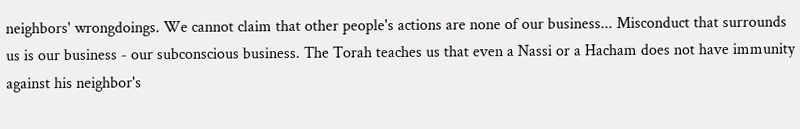neighbors' wrongdoings. We cannot claim that other people's actions are none of our business... Misconduct that surrounds us is our business - our subconscious business. The Torah teaches us that even a Nassi or a Hacham does not have immunity against his neighbor's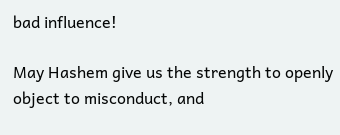bad influence!

May Hashem give us the strength to openly object to misconduct, and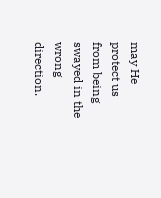may He protect us from being swayed in the wrong direction.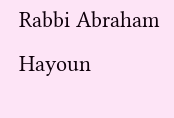Rabbi Abraham Hayoun